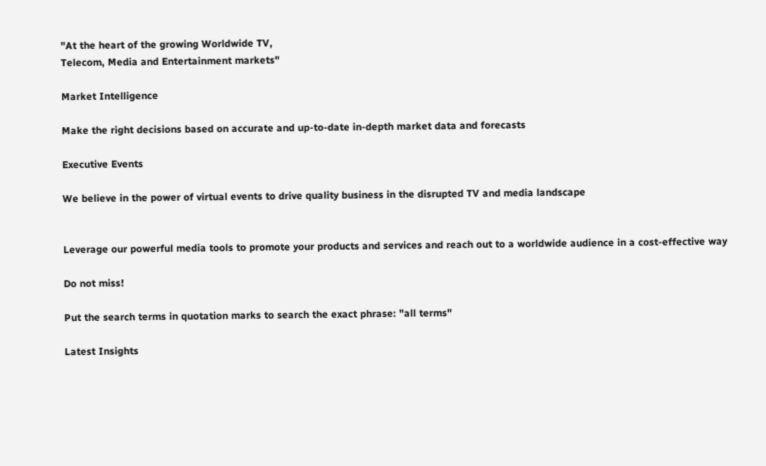"At the heart of the growing Worldwide TV,
Telecom, Media and Entertainment markets"

Market Intelligence

Make the right decisions based on accurate and up-to-date in-depth market data and forecasts

Executive Events

We believe in the power of virtual events to drive quality business in the disrupted TV and media landscape


Leverage our powerful media tools to promote your products and services and reach out to a worldwide audience in a cost-effective way

Do not miss!

Put the search terms in quotation marks to search the exact phrase: "all terms"

Latest Insights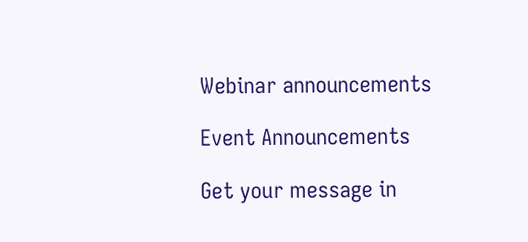Webinar announcements

Event Announcements

Get your message in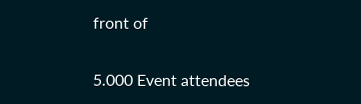front of

5.000 Event attendees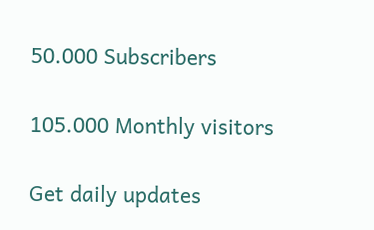50.000 Subscribers

105.000 Monthly visitors

Get daily updates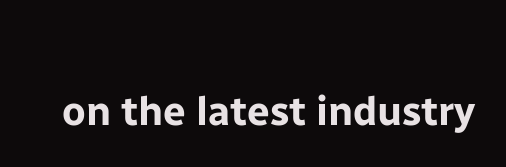on the latest industry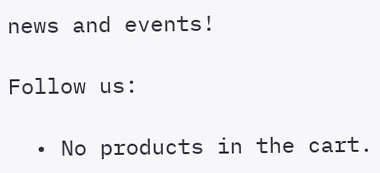news and events!

Follow us:

  • No products in the cart.